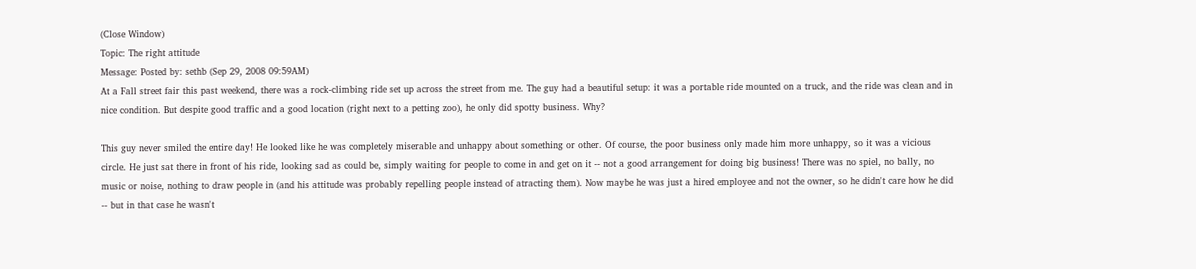(Close Window)
Topic: The right attitude
Message: Posted by: sethb (Sep 29, 2008 09:59AM)
At a Fall street fair this past weekend, there was a rock-climbing ride set up across the street from me. The guy had a beautiful setup: it was a portable ride mounted on a truck, and the ride was clean and in nice condition. But despite good traffic and a good location (right next to a petting zoo), he only did spotty business. Why?

This guy never smiled the entire day! He looked like he was completely miserable and unhappy about something or other. Of course, the poor business only made him more unhappy, so it was a vicious circle. He just sat there in front of his ride, looking sad as could be, simply waiting for people to come in and get on it -- not a good arrangement for doing big business! There was no spiel, no bally, no music or noise, nothing to draw people in (and his attitude was probably repelling people instead of atracting them). Now maybe he was just a hired employee and not the owner, so he didn't care how he did -- but in that case he wasn't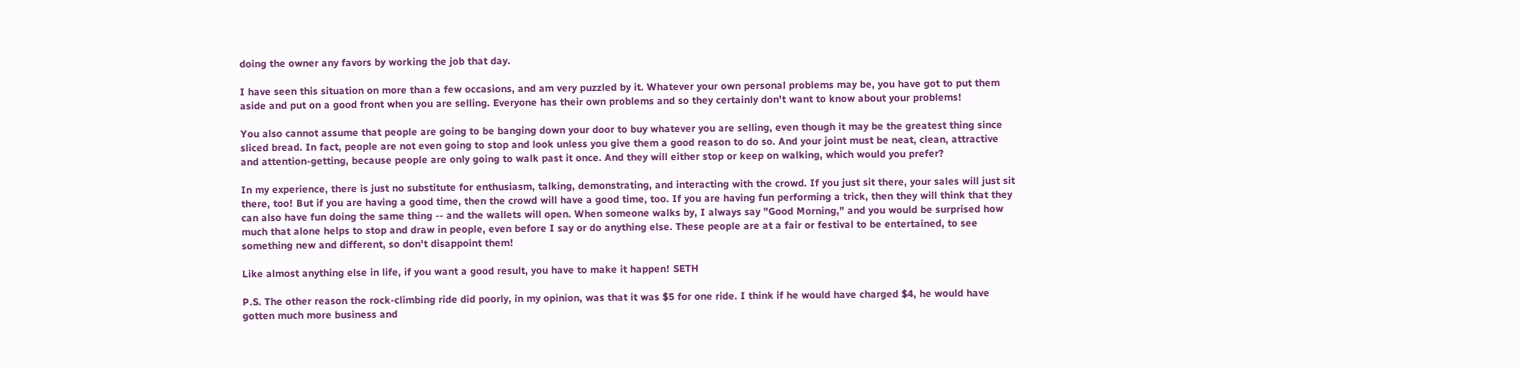doing the owner any favors by working the job that day.

I have seen this situation on more than a few occasions, and am very puzzled by it. Whatever your own personal problems may be, you have got to put them aside and put on a good front when you are selling. Everyone has their own problems and so they certainly don't want to know about your problems!

You also cannot assume that people are going to be banging down your door to buy whatever you are selling, even though it may be the greatest thing since sliced bread. In fact, people are not even going to stop and look unless you give them a good reason to do so. And your joint must be neat, clean, attractive and attention-getting, because people are only going to walk past it once. And they will either stop or keep on walking, which would you prefer?

In my experience, there is just no substitute for enthusiasm, talking, demonstrating, and interacting with the crowd. If you just sit there, your sales will just sit there, too! But if you are having a good time, then the crowd will have a good time, too. If you are having fun performing a trick, then they will think that they can also have fun doing the same thing -- and the wallets will open. When someone walks by, I always say "Good Morning," and you would be surprised how much that alone helps to stop and draw in people, even before I say or do anything else. These people are at a fair or festival to be entertained, to see something new and different, so don't disappoint them!

Like almost anything else in life, if you want a good result, you have to make it happen! SETH

P.S. The other reason the rock-climbing ride did poorly, in my opinion, was that it was $5 for one ride. I think if he would have charged $4, he would have gotten much more business and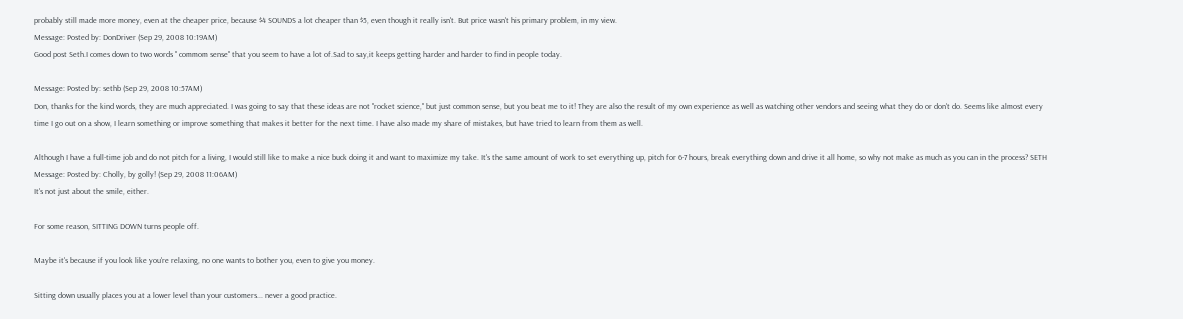probably still made more money, even at the cheaper price, because $4 SOUNDS a lot cheaper than $5, even though it really isn't. But price wasn't his primary problem, in my view.
Message: Posted by: DonDriver (Sep 29, 2008 10:19AM)
Good post Seth.I comes down to two words " commom sense" that you seem to have a lot of.Sad to say,it keeps getting harder and harder to find in people today.

Message: Posted by: sethb (Sep 29, 2008 10:57AM)
Don, thanks for the kind words, they are much appreciated. I was going to say that these ideas are not "rocket science," but just common sense, but you beat me to it! They are also the result of my own experience as well as watching other vendors and seeing what they do or don't do. Seems like almost every time I go out on a show, I learn something or improve something that makes it better for the next time. I have also made my share of mistakes, but have tried to learn from them as well.

Although I have a full-time job and do not pitch for a living, I would still like to make a nice buck doing it and want to maximize my take. It's the same amount of work to set everything up, pitch for 6-7 hours, break everything down and drive it all home, so why not make as much as you can in the process? SETH
Message: Posted by: Cholly, by golly! (Sep 29, 2008 11:06AM)
It's not just about the smile, either.

For some reason, SITTING DOWN turns people off.

Maybe it's because if you look like you're relaxing, no one wants to bother you, even to give you money.

Sitting down usually places you at a lower level than your customers... never a good practice.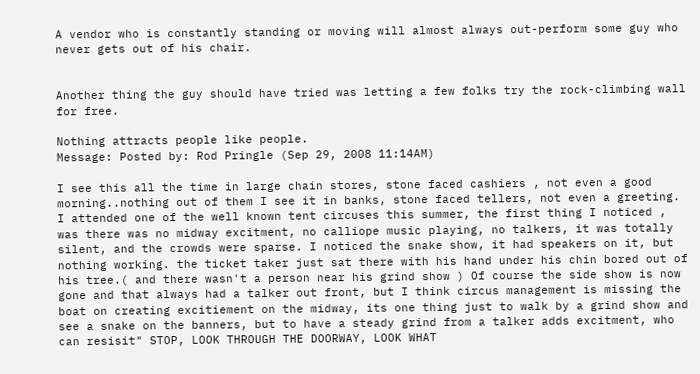A vendor who is constantly standing or moving will almost always out-perform some guy who never gets out of his chair.


Another thing the guy should have tried was letting a few folks try the rock-climbing wall for free.

Nothing attracts people like people.
Message: Posted by: Rod Pringle (Sep 29, 2008 11:14AM)

I see this all the time in large chain stores, stone faced cashiers , not even a good morning..nothing out of them I see it in banks, stone faced tellers, not even a greeting. I attended one of the well known tent circuses this summer, the first thing I noticed , was there was no midway excitment, no calliope music playing, no talkers, it was totally silent, and the crowds were sparse. I noticed the snake show, it had speakers on it, but nothing working. the ticket taker just sat there with his hand under his chin bored out of his tree.( and there wasn't a person near his grind show ) Of course the side show is now gone and that always had a talker out front, but I think circus management is missing the boat on creating excitiement on the midway, its one thing just to walk by a grind show and see a snake on the banners, but to have a steady grind from a talker adds excitment, who can resisit" STOP, LOOK THROUGH THE DOORWAY, LOOK WHAT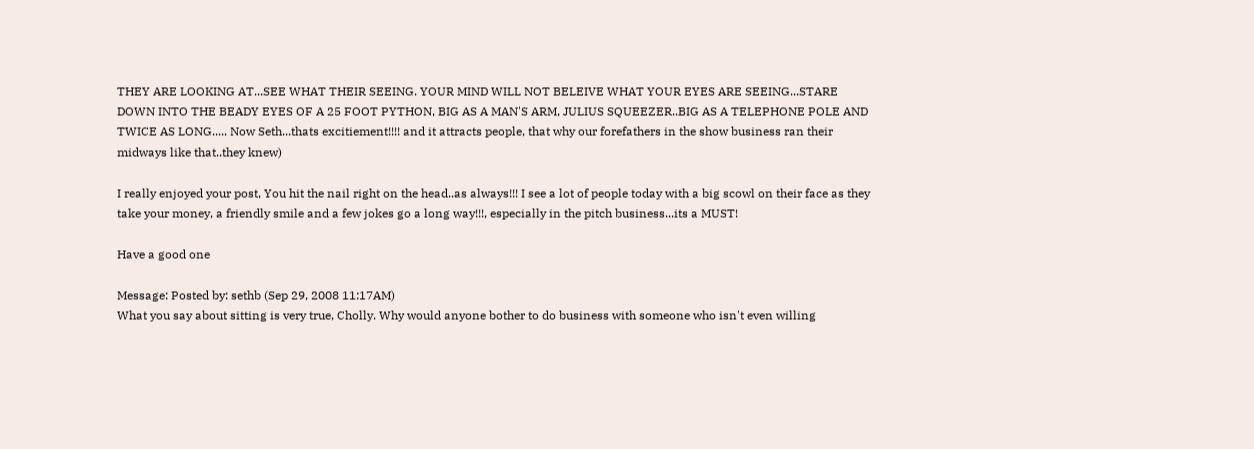THEY ARE LOOKING AT...SEE WHAT THEIR SEEING. YOUR MIND WILL NOT BELEIVE WHAT YOUR EYES ARE SEEING...STARE DOWN INTO THE BEADY EYES OF A 25 FOOT PYTHON, BIG AS A MAN'S ARM, JULIUS SQUEEZER..BIG AS A TELEPHONE POLE AND TWICE AS LONG..... Now Seth...thats excitiement!!!! and it attracts people, that why our forefathers in the show business ran their midways like that..they knew)

I really enjoyed your post, You hit the nail right on the head..as always!!! I see a lot of people today with a big scowl on their face as they take your money, a friendly smile and a few jokes go a long way!!!, especially in the pitch business...its a MUST!

Have a good one

Message: Posted by: sethb (Sep 29, 2008 11:17AM)
What you say about sitting is very true, Cholly. Why would anyone bother to do business with someone who isn't even willing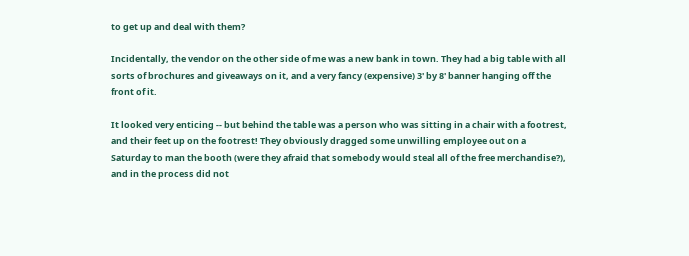to get up and deal with them?

Incidentally, the vendor on the other side of me was a new bank in town. They had a big table with all sorts of brochures and giveaways on it, and a very fancy (expensive) 3' by 8' banner hanging off the front of it.

It looked very enticing -- but behind the table was a person who was sitting in a chair with a footrest, and their feet up on the footrest! They obviously dragged some unwilling employee out on a Saturday to man the booth (were they afraid that somebody would steal all of the free merchandise?), and in the process did not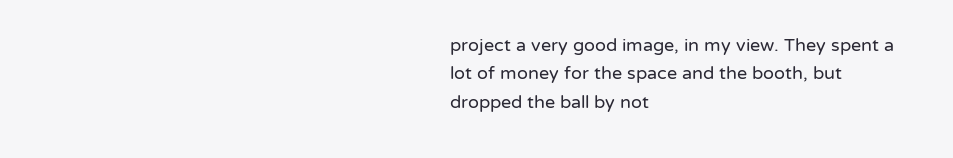project a very good image, in my view. They spent a lot of money for the space and the booth, but dropped the ball by not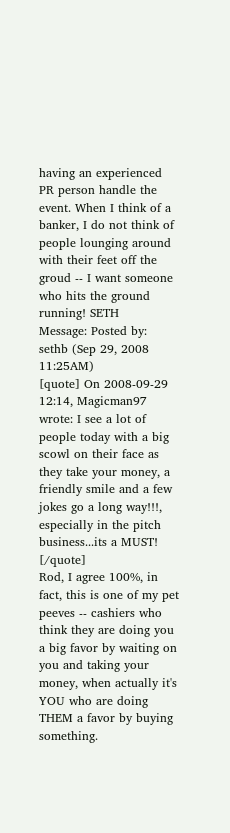having an experienced PR person handle the event. When I think of a banker, I do not think of people lounging around with their feet off the groud -- I want someone who hits the ground running! SETH
Message: Posted by: sethb (Sep 29, 2008 11:25AM)
[quote] On 2008-09-29 12:14, Magicman97 wrote: I see a lot of people today with a big scowl on their face as they take your money, a friendly smile and a few jokes go a long way!!!, especially in the pitch business...its a MUST! [/quote]
Rod, I agree 100%, in fact, this is one of my pet peeves -- cashiers who think they are doing you a big favor by waiting on you and taking your money, when actually it's YOU who are doing THEM a favor by buying something.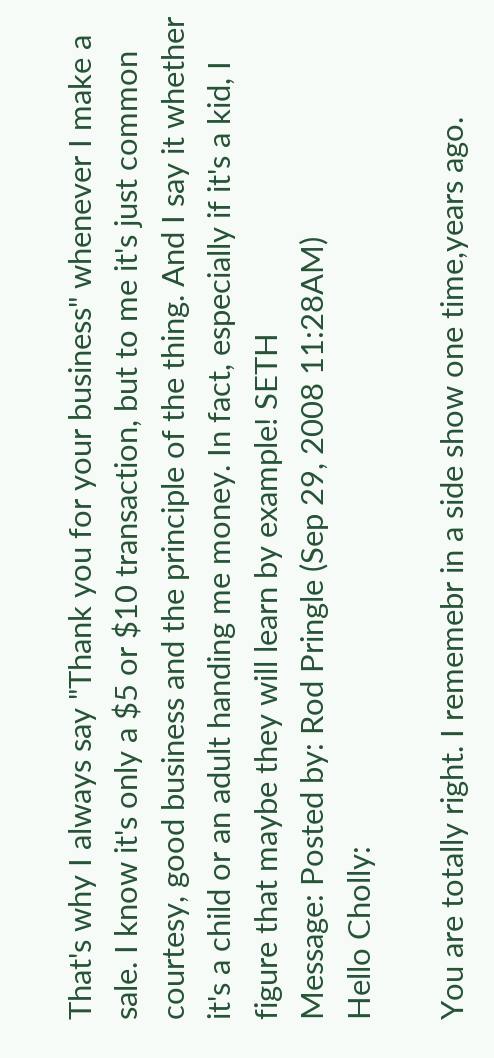That's why I always say "Thank you for your business" whenever I make a sale. I know it's only a $5 or $10 transaction, but to me it's just common courtesy, good business and the principle of the thing. And I say it whether it's a child or an adult handing me money. In fact, especially if it's a kid, I figure that maybe they will learn by example! SETH
Message: Posted by: Rod Pringle (Sep 29, 2008 11:28AM)
Hello Cholly:

You are totally right. I rememebr in a side show one time,years ago.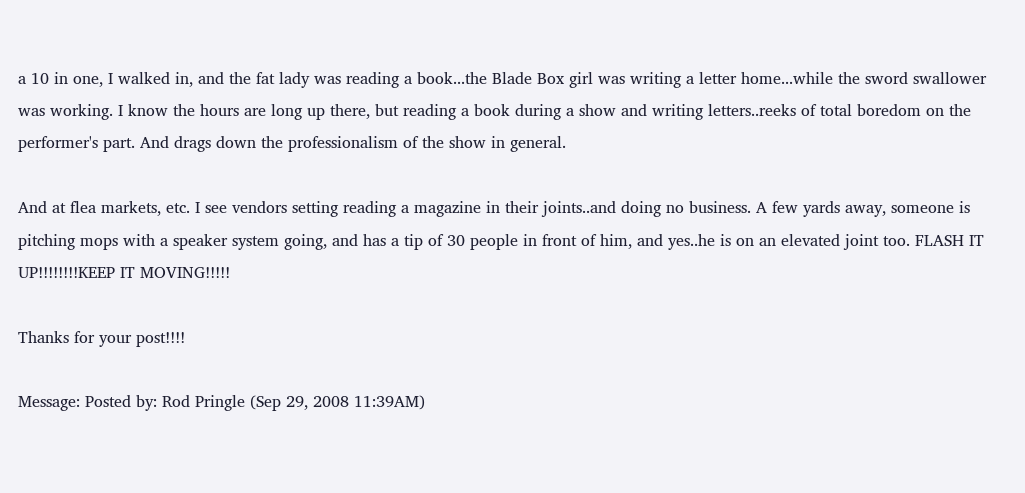a 10 in one, I walked in, and the fat lady was reading a book...the Blade Box girl was writing a letter home...while the sword swallower was working. I know the hours are long up there, but reading a book during a show and writing letters..reeks of total boredom on the performer's part. And drags down the professionalism of the show in general.

And at flea markets, etc. I see vendors setting reading a magazine in their joints..and doing no business. A few yards away, someone is pitching mops with a speaker system going, and has a tip of 30 people in front of him, and yes..he is on an elevated joint too. FLASH IT UP!!!!!!!!KEEP IT MOVING!!!!!

Thanks for your post!!!!

Message: Posted by: Rod Pringle (Sep 29, 2008 11:39AM)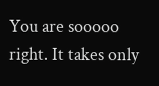You are sooooo right. It takes only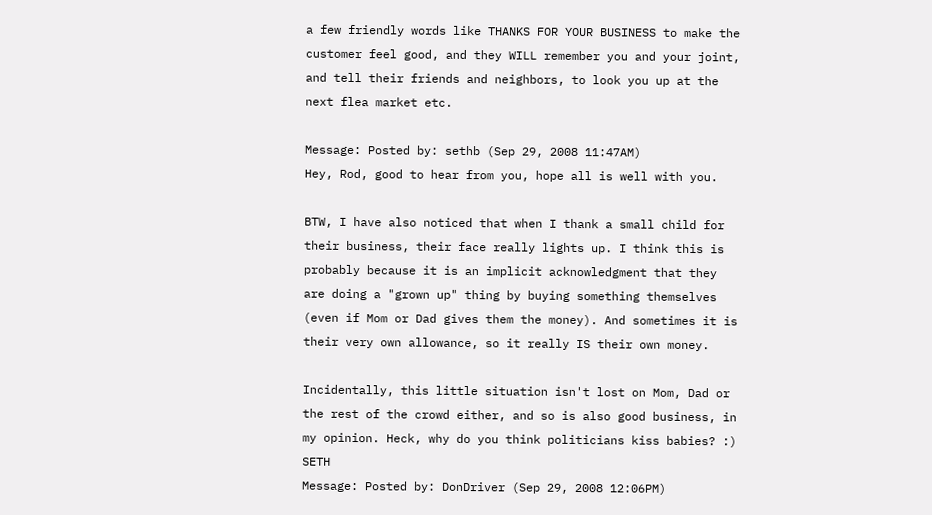a few friendly words like THANKS FOR YOUR BUSINESS to make the customer feel good, and they WILL remember you and your joint, and tell their friends and neighbors, to look you up at the next flea market etc.

Message: Posted by: sethb (Sep 29, 2008 11:47AM)
Hey, Rod, good to hear from you, hope all is well with you.

BTW, I have also noticed that when I thank a small child for their business, their face really lights up. I think this is probably because it is an implicit acknowledgment that they are doing a "grown up" thing by buying something themselves (even if Mom or Dad gives them the money). And sometimes it is their very own allowance, so it really IS their own money.

Incidentally, this little situation isn't lost on Mom, Dad or the rest of the crowd either, and so is also good business, in my opinion. Heck, why do you think politicians kiss babies? :) SETH
Message: Posted by: DonDriver (Sep 29, 2008 12:06PM)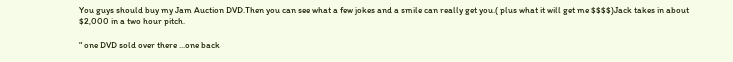You guys should buy my Jam Auction DVD.Then you can see what a few jokes and a smile can really get you.( plus what it will get me $$$$)Jack takes in about $2,000 in a two hour pitch.

" one DVD sold over there ...one back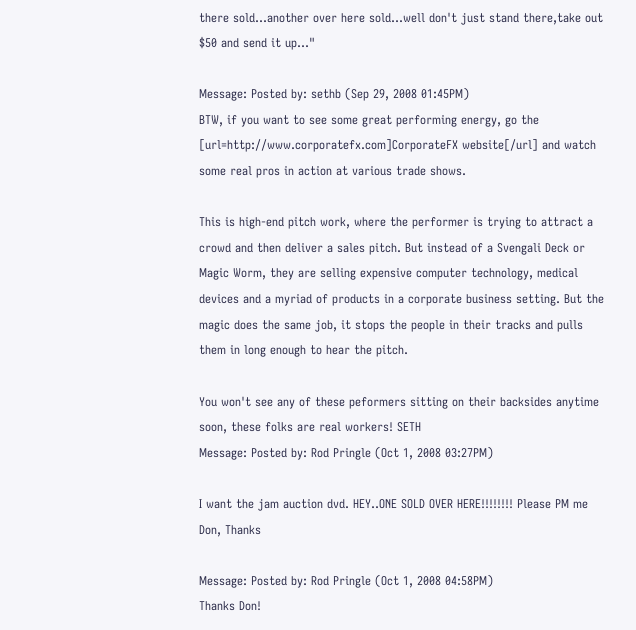there sold...another over here sold...well don't just stand there,take out $50 and send it up..."

Message: Posted by: sethb (Sep 29, 2008 01:45PM)
BTW, if you want to see some great performing energy, go the [url=http://www.corporatefx.com]CorporateFX website[/url] and watch some real pros in action at various trade shows.

This is high-end pitch work, where the performer is trying to attract a crowd and then deliver a sales pitch. But instead of a Svengali Deck or Magic Worm, they are selling expensive computer technology, medical devices and a myriad of products in a corporate business setting. But the magic does the same job, it stops the people in their tracks and pulls them in long enough to hear the pitch.

You won't see any of these peformers sitting on their backsides anytime soon, these folks are real workers! SETH
Message: Posted by: Rod Pringle (Oct 1, 2008 03:27PM)

I want the jam auction dvd. HEY..ONE SOLD OVER HERE!!!!!!!! Please PM me Don, Thanks

Message: Posted by: Rod Pringle (Oct 1, 2008 04:58PM)
Thanks Don!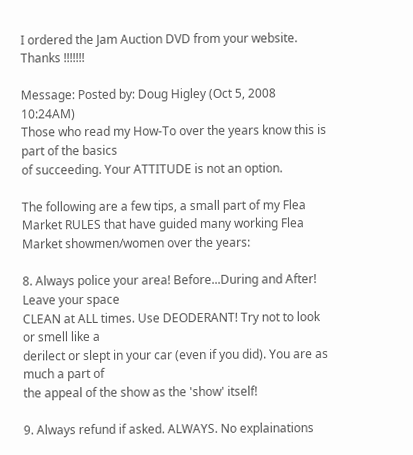I ordered the Jam Auction DVD from your website. Thanks !!!!!!!

Message: Posted by: Doug Higley (Oct 5, 2008 10:24AM)
Those who read my How-To over the years know this is part of the basics
of succeeding. Your ATTITUDE is not an option.

The following are a few tips, a small part of my Flea Market RULES that have guided many working Flea Market showmen/women over the years:

8. Always police your area! Before...During and After! Leave your space
CLEAN at ALL times. Use DEODERANT! Try not to look or smell like a
derilect or slept in your car (even if you did). You are as much a part of
the appeal of the show as the 'show' itself!

9. Always refund if asked. ALWAYS. No explainations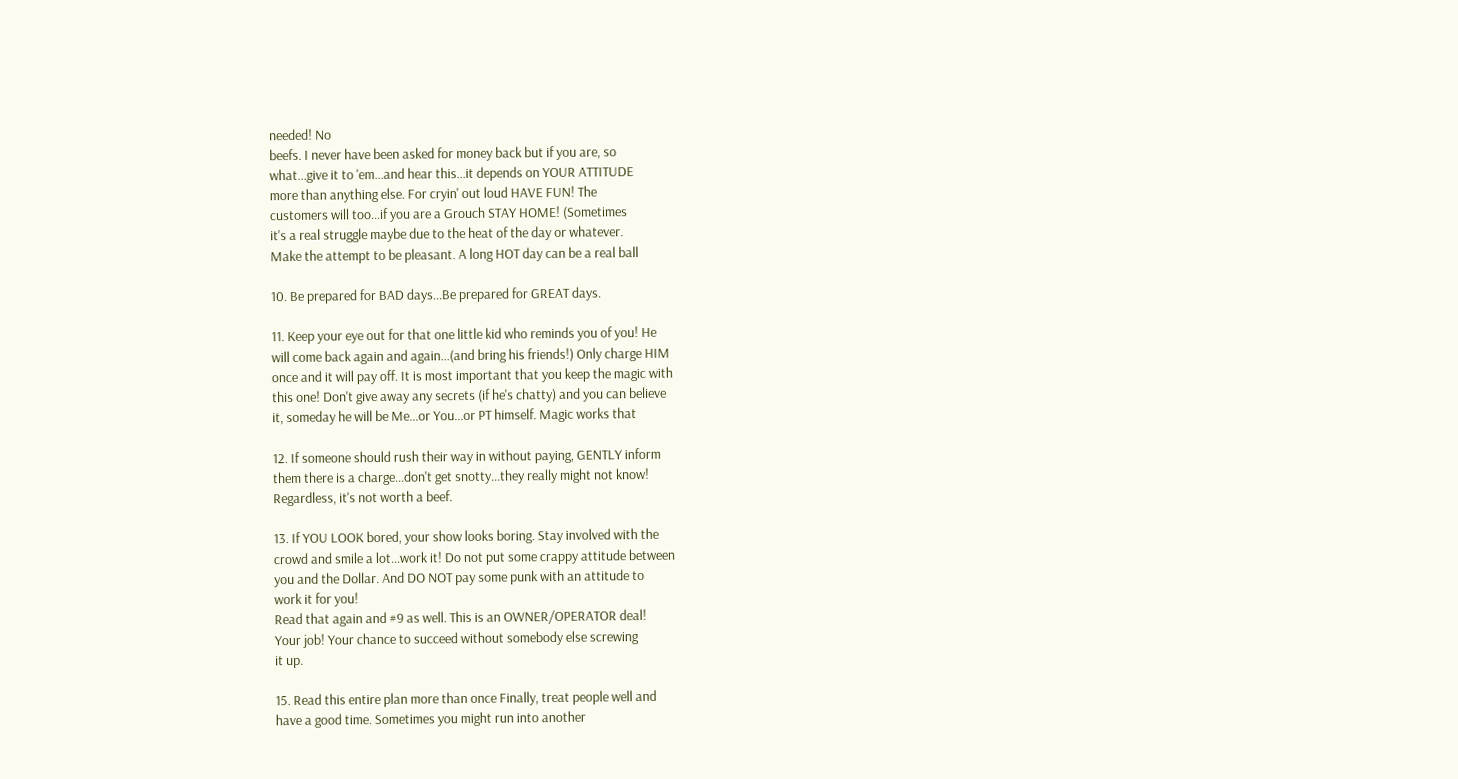needed! No
beefs. I never have been asked for money back but if you are, so
what...give it to 'em...and hear this...it depends on YOUR ATTITUDE
more than anything else. For cryin' out loud HAVE FUN! The
customers will too...if you are a Grouch STAY HOME! (Sometimes
it's a real struggle maybe due to the heat of the day or whatever.
Make the attempt to be pleasant. A long HOT day can be a real ball

10. Be prepared for BAD days...Be prepared for GREAT days.

11. Keep your eye out for that one little kid who reminds you of you! He
will come back again and again...(and bring his friends!) Only charge HIM
once and it will pay off. It is most important that you keep the magic with
this one! Don't give away any secrets (if he's chatty) and you can believe
it, someday he will be Me...or You...or PT himself. Magic works that

12. If someone should rush their way in without paying, GENTLY inform
them there is a charge...don't get snotty...they really might not know!
Regardless, it's not worth a beef.

13. If YOU LOOK bored, your show looks boring. Stay involved with the
crowd and smile a lot...work it! Do not put some crappy attitude between
you and the Dollar. And DO NOT pay some punk with an attitude to
work it for you!
Read that again and #9 as well. This is an OWNER/OPERATOR deal!
Your job! Your chance to succeed without somebody else screwing
it up.

15. Read this entire plan more than once Finally, treat people well and
have a good time. Sometimes you might run into another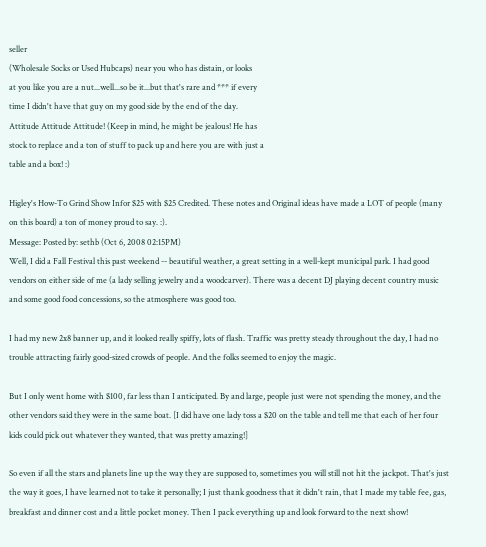seller
(Wholesale Socks or Used Hubcaps) near you who has distain, or looks
at you like you are a nut...well...so be it...but that's rare and *** if every
time I didn't have that guy on my good side by the end of the day.
Attitude Attitude Attitude! (Keep in mind, he might be jealous! He has
stock to replace and a ton of stuff to pack up and here you are with just a
table and a box! :)

Higley's How-To Grind Show Infor $25 with $25 Credited. These notes and Original ideas have made a LOT of people (many on this board) a ton of money proud to say. :).
Message: Posted by: sethb (Oct 6, 2008 02:15PM)
Well, I did a Fall Festival this past weekend -- beautiful weather, a great setting in a well-kept municipal park. I had good vendors on either side of me (a lady selling jewelry and a woodcarver). There was a decent DJ playing decent country music and some good food concessions, so the atmosphere was good too.

I had my new 2x8 banner up, and it looked really spiffy, lots of flash. Traffic was pretty steady throughout the day, I had no trouble attracting fairly good-sized crowds of people. And the folks seemed to enjoy the magic.

But I only went home with $100, far less than I anticipated. By and large, people just were not spending the money, and the other vendors said they were in the same boat. [I did have one lady toss a $20 on the table and tell me that each of her four kids could pick out whatever they wanted, that was pretty amazing!]

So even if all the stars and planets line up the way they are supposed to, sometimes you will still not hit the jackpot. That's just the way it goes, I have learned not to take it personally; I just thank goodness that it didn't rain, that I made my table fee, gas, breakfast and dinner cost and a little pocket money. Then I pack everything up and look forward to the next show!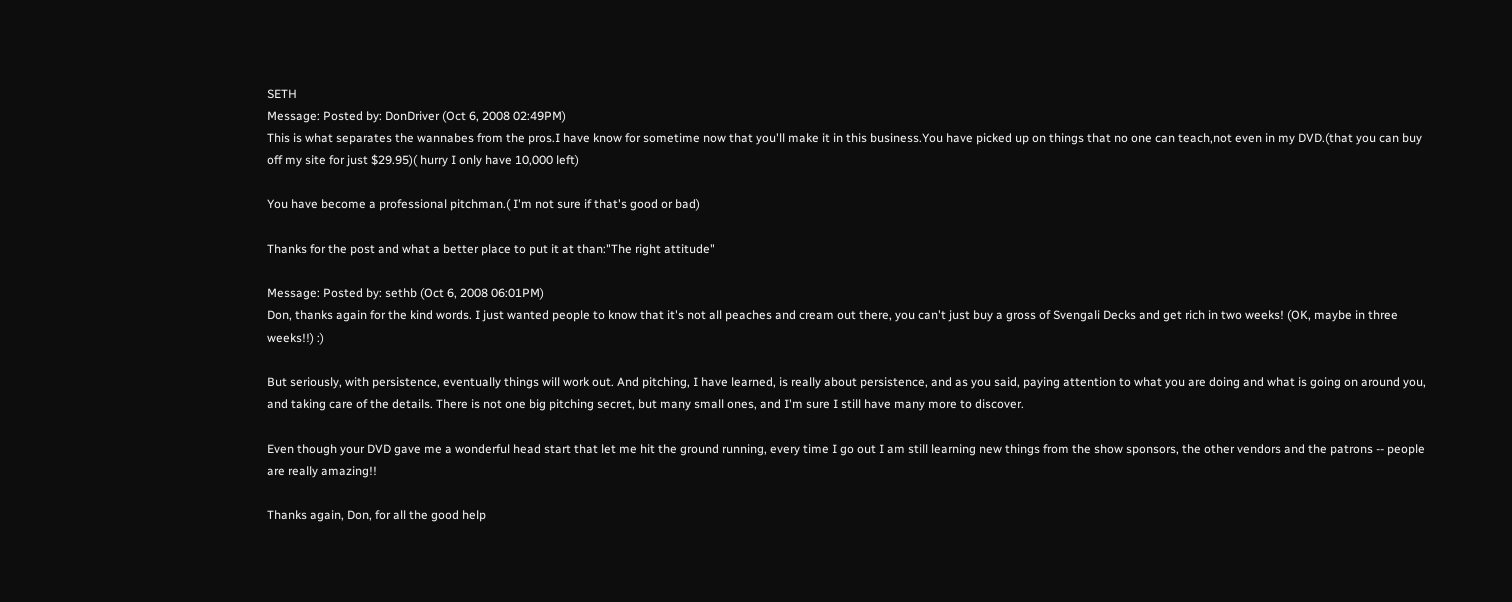SETH
Message: Posted by: DonDriver (Oct 6, 2008 02:49PM)
This is what separates the wannabes from the pros.I have know for sometime now that you'll make it in this business.You have picked up on things that no one can teach,not even in my DVD.(that you can buy off my site for just $29.95)( hurry I only have 10,000 left)

You have become a professional pitchman.( I'm not sure if that's good or bad)

Thanks for the post and what a better place to put it at than:"The right attitude"

Message: Posted by: sethb (Oct 6, 2008 06:01PM)
Don, thanks again for the kind words. I just wanted people to know that it's not all peaches and cream out there, you can't just buy a gross of Svengali Decks and get rich in two weeks! (OK, maybe in three weeks!!) :)

But seriously, with persistence, eventually things will work out. And pitching, I have learned, is really about persistence, and as you said, paying attention to what you are doing and what is going on around you, and taking care of the details. There is not one big pitching secret, but many small ones, and I'm sure I still have many more to discover.

Even though your DVD gave me a wonderful head start that let me hit the ground running, every time I go out I am still learning new things from the show sponsors, the other vendors and the patrons -- people are really amazing!!

Thanks again, Don, for all the good help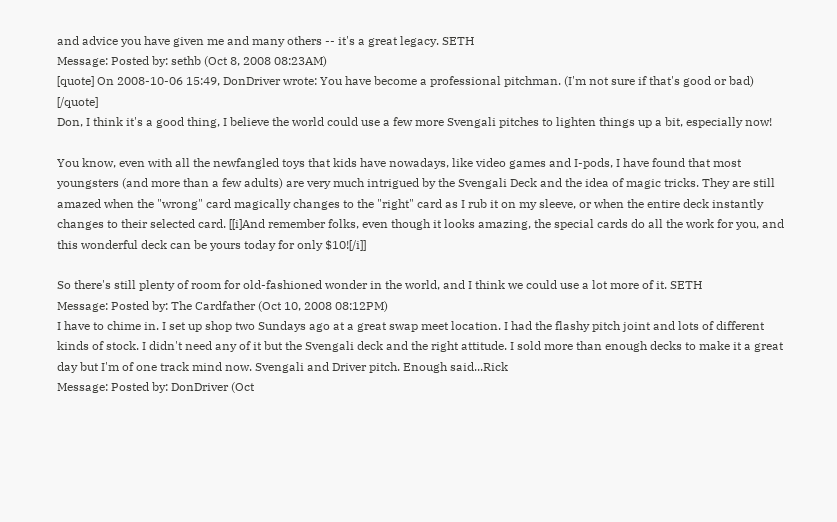and advice you have given me and many others -- it's a great legacy. SETH
Message: Posted by: sethb (Oct 8, 2008 08:23AM)
[quote] On 2008-10-06 15:49, DonDriver wrote: You have become a professional pitchman. (I'm not sure if that's good or bad) [/quote]
Don, I think it's a good thing, I believe the world could use a few more Svengali pitches to lighten things up a bit, especially now!

You know, even with all the newfangled toys that kids have nowadays, like video games and I-pods, I have found that most youngsters (and more than a few adults) are very much intrigued by the Svengali Deck and the idea of magic tricks. They are still amazed when the "wrong" card magically changes to the "right" card as I rub it on my sleeve, or when the entire deck instantly changes to their selected card. [[i]And remember folks, even though it looks amazing, the special cards do all the work for you, and this wonderful deck can be yours today for only $10![/i]]

So there's still plenty of room for old-fashioned wonder in the world, and I think we could use a lot more of it. SETH
Message: Posted by: The Cardfather (Oct 10, 2008 08:12PM)
I have to chime in. I set up shop two Sundays ago at a great swap meet location. I had the flashy pitch joint and lots of different kinds of stock. I didn't need any of it but the Svengali deck and the right attitude. I sold more than enough decks to make it a great day but I'm of one track mind now. Svengali and Driver pitch. Enough said...Rick
Message: Posted by: DonDriver (Oct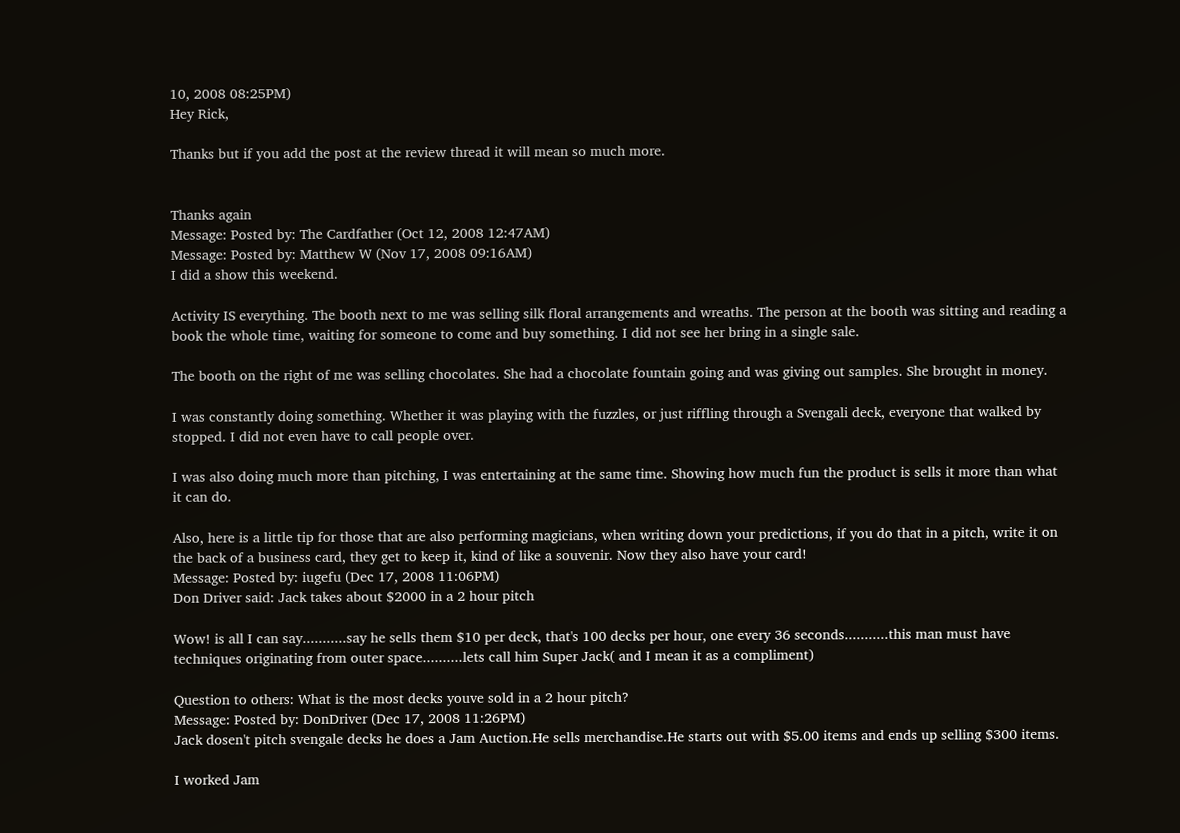10, 2008 08:25PM)
Hey Rick,

Thanks but if you add the post at the review thread it will mean so much more.


Thanks again
Message: Posted by: The Cardfather (Oct 12, 2008 12:47AM)
Message: Posted by: Matthew W (Nov 17, 2008 09:16AM)
I did a show this weekend.

Activity IS everything. The booth next to me was selling silk floral arrangements and wreaths. The person at the booth was sitting and reading a book the whole time, waiting for someone to come and buy something. I did not see her bring in a single sale.

The booth on the right of me was selling chocolates. She had a chocolate fountain going and was giving out samples. She brought in money.

I was constantly doing something. Whether it was playing with the fuzzles, or just riffling through a Svengali deck, everyone that walked by stopped. I did not even have to call people over.

I was also doing much more than pitching, I was entertaining at the same time. Showing how much fun the product is sells it more than what it can do.

Also, here is a little tip for those that are also performing magicians, when writing down your predictions, if you do that in a pitch, write it on the back of a business card, they get to keep it, kind of like a souvenir. Now they also have your card!
Message: Posted by: iugefu (Dec 17, 2008 11:06PM)
Don Driver said: Jack takes about $2000 in a 2 hour pitch

Wow! is all I can say...........say he sells them $10 per deck, that's 100 decks per hour, one every 36 seconds...........this man must have techniques originating from outer space..........lets call him Super Jack( and I mean it as a compliment)

Question to others: What is the most decks youve sold in a 2 hour pitch?
Message: Posted by: DonDriver (Dec 17, 2008 11:26PM)
Jack dosen't pitch svengale decks he does a Jam Auction.He sells merchandise.He starts out with $5.00 items and ends up selling $300 items.

I worked Jam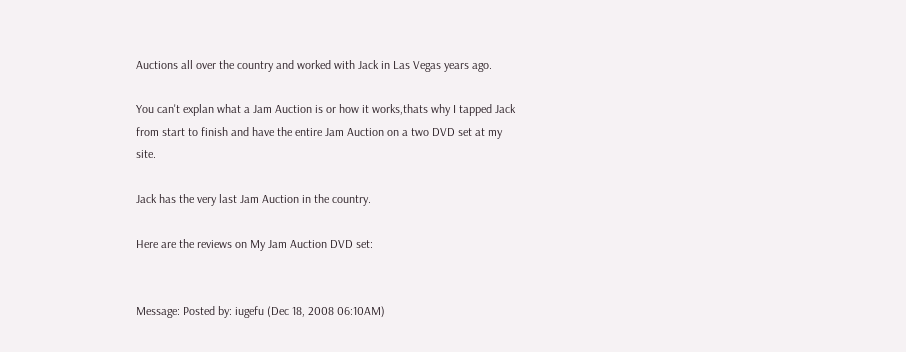Auctions all over the country and worked with Jack in Las Vegas years ago.

You can't explan what a Jam Auction is or how it works,thats why I tapped Jack from start to finish and have the entire Jam Auction on a two DVD set at my site.

Jack has the very last Jam Auction in the country.

Here are the reviews on My Jam Auction DVD set:


Message: Posted by: iugefu (Dec 18, 2008 06:10AM)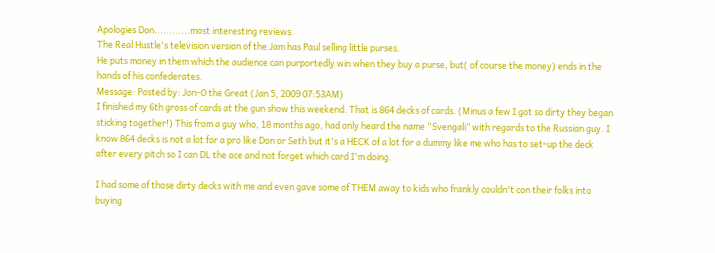Apologies Don............most interesting reviews.
The Real Hustle's television version of the Jam has Paul selling little purses.
He puts money in them which the audience can purportedly win when they buy a purse, but( of course the money) ends in the hands of his confederates.
Message: Posted by: Jon-O the Great (Jan 5, 2009 07:53AM)
I finished my 6th gross of cards at the gun show this weekend. That is 864 decks of cards. (Minus a few I got so dirty they began sticking together!) This from a guy who, 18 months ago, had only heard the name “Svengali” with regards to the Russian guy. I know 864 decks is not a lot for a pro like Don or Seth but it's a HECK of a lot for a dummy like me who has to set-up the deck after every pitch so I can DL the ace and not forget which card I'm doing.

I had some of those dirty decks with me and even gave some of THEM away to kids who frankly couldn't con their folks into buying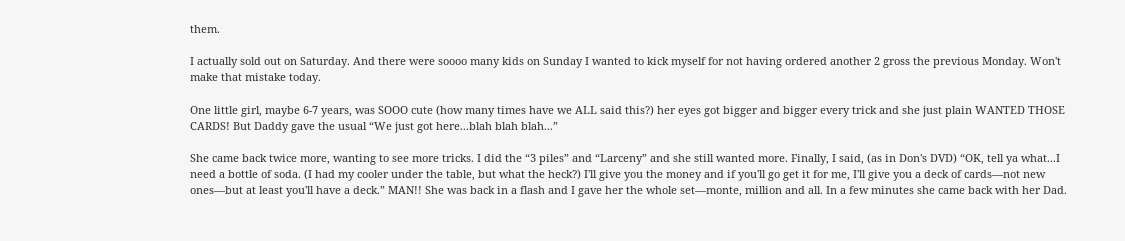them.

I actually sold out on Saturday. And there were soooo many kids on Sunday I wanted to kick myself for not having ordered another 2 gross the previous Monday. Won't make that mistake today.

One little girl, maybe 6-7 years, was SOOO cute (how many times have we ALL said this?) her eyes got bigger and bigger every trick and she just plain WANTED THOSE CARDS! But Daddy gave the usual “We just got here...blah blah blah...”

She came back twice more, wanting to see more tricks. I did the “3 piles” and “Larceny” and she still wanted more. Finally, I said, (as in Don's DVD) “OK, tell ya what...I need a bottle of soda. (I had my cooler under the table, but what the heck?) I'll give you the money and if you'll go get it for me, I'll give you a deck of cards—not new ones—but at least you'll have a deck.” MAN!! She was back in a flash and I gave her the whole set—monte, million and all. In a few minutes she came back with her Dad.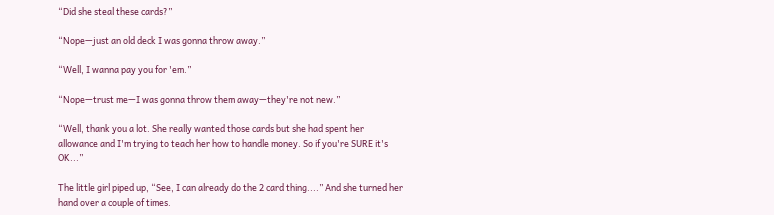“Did she steal these cards?”

“Nope—just an old deck I was gonna throw away.”

“Well, I wanna pay you for 'em.”

“Nope—trust me—I was gonna throw them away—they're not new.”

“Well, thank you a lot. She really wanted those cards but she had spent her allowance and I'm trying to teach her how to handle money. So if you're SURE it's OK...”

The little girl piped up, “See, I can already do the 2 card thing....” And she turned her hand over a couple of times.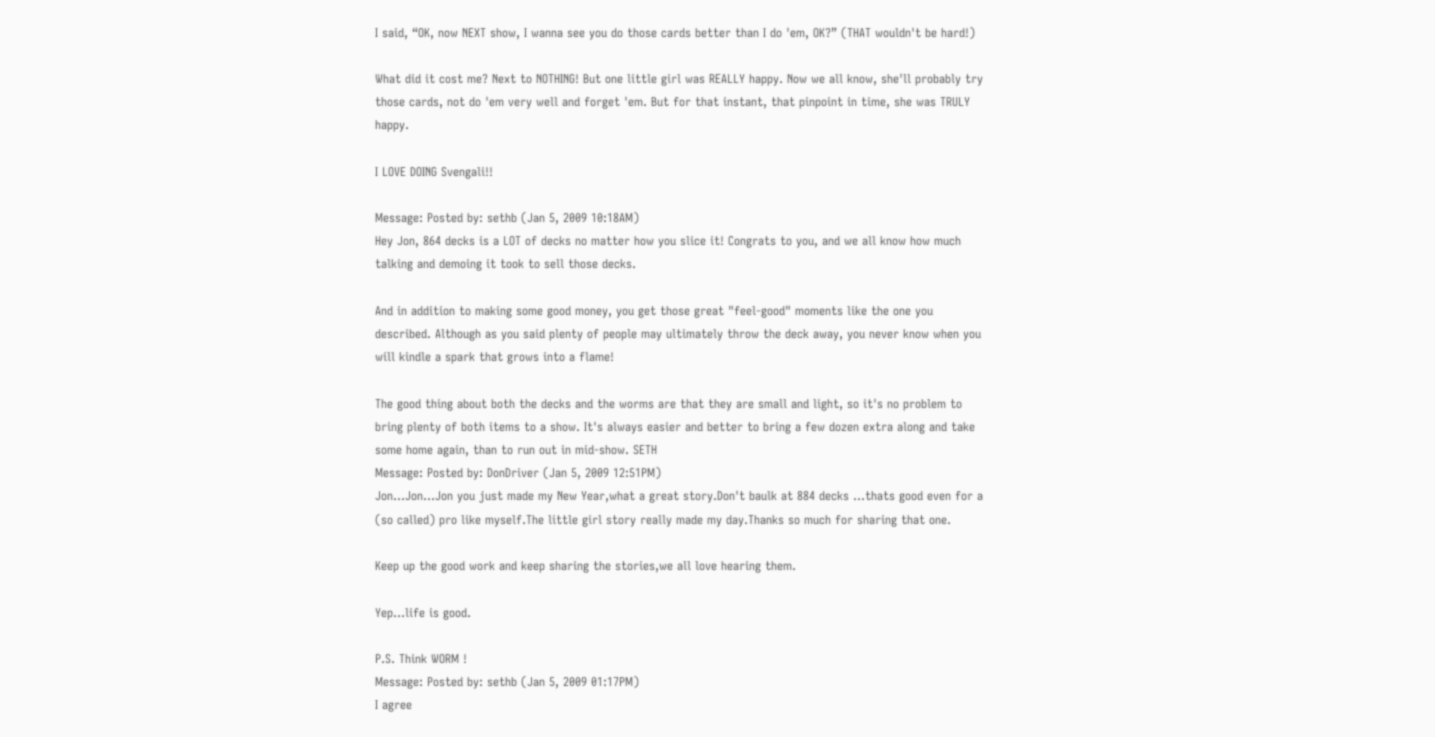I said, “OK, now NEXT show, I wanna see you do those cards better than I do 'em, OK?” (THAT wouldn't be hard!)

What did it cost me? Next to NOTHING! But one little girl was REALLY happy. Now we all know, she'll probably try those cards, not do 'em very well and forget 'em. But for that instant, that pinpoint in time, she was TRULY happy.

I LOVE DOING Svengali!!

Message: Posted by: sethb (Jan 5, 2009 10:18AM)
Hey Jon, 864 decks is a LOT of decks no matter how you slice it! Congrats to you, and we all know how much talking and demoing it took to sell those decks.

And in addition to making some good money, you get those great "feel-good" moments like the one you described. Although as you said plenty of people may ultimately throw the deck away, you never know when you will kindle a spark that grows into a flame!

The good thing about both the decks and the worms are that they are small and light, so it's no problem to bring plenty of both items to a show. It's always easier and better to bring a few dozen extra along and take some home again, than to run out in mid-show. SETH
Message: Posted by: DonDriver (Jan 5, 2009 12:51PM)
Jon...Jon...Jon you just made my New Year,what a great story.Don't baulk at 884 decks ...thats good even for a (so called) pro like myself.The little girl story really made my day.Thanks so much for sharing that one.

Keep up the good work and keep sharing the stories,we all love hearing them.

Yep...life is good.

P.S. Think WORM !
Message: Posted by: sethb (Jan 5, 2009 01:17PM)
I agree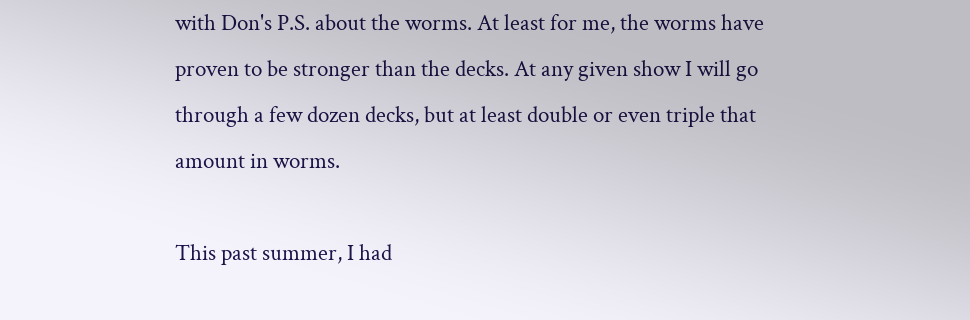with Don's P.S. about the worms. At least for me, the worms have proven to be stronger than the decks. At any given show I will go through a few dozen decks, but at least double or even triple that amount in worms.

This past summer, I had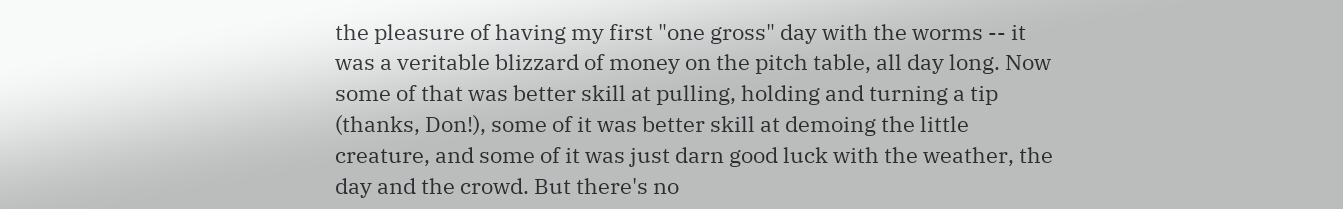the pleasure of having my first "one gross" day with the worms -- it was a veritable blizzard of money on the pitch table, all day long. Now some of that was better skill at pulling, holding and turning a tip (thanks, Don!), some of it was better skill at demoing the little creature, and some of it was just darn good luck with the weather, the day and the crowd. But there's no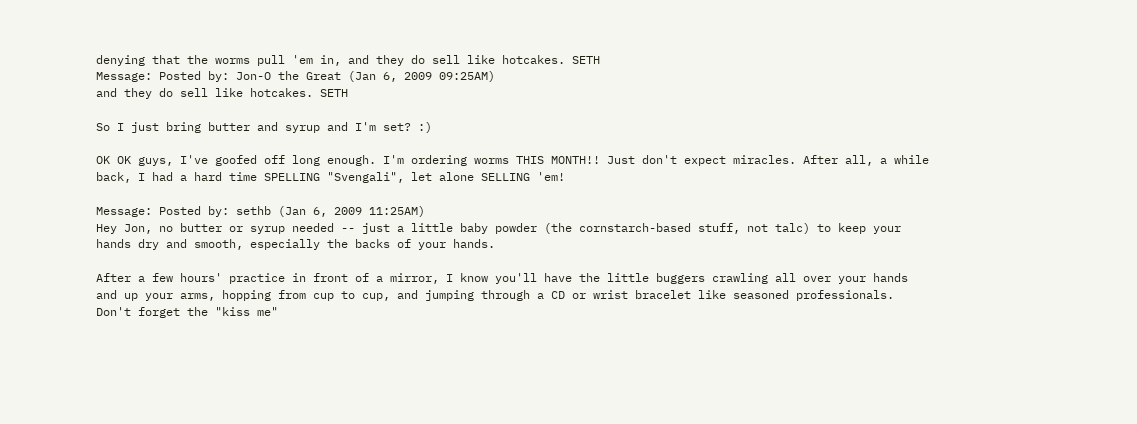denying that the worms pull 'em in, and they do sell like hotcakes. SETH
Message: Posted by: Jon-O the Great (Jan 6, 2009 09:25AM)
and they do sell like hotcakes. SETH

So I just bring butter and syrup and I'm set? :)

OK OK guys, I've goofed off long enough. I'm ordering worms THIS MONTH!! Just don't expect miracles. After all, a while back, I had a hard time SPELLING "Svengali", let alone SELLING 'em!

Message: Posted by: sethb (Jan 6, 2009 11:25AM)
Hey Jon, no butter or syrup needed -- just a little baby powder (the cornstarch-based stuff, not talc) to keep your hands dry and smooth, especially the backs of your hands.

After a few hours' practice in front of a mirror, I know you'll have the little buggers crawling all over your hands and up your arms, hopping from cup to cup, and jumping through a CD or wrist bracelet like seasoned professionals. Don't forget the "kiss me"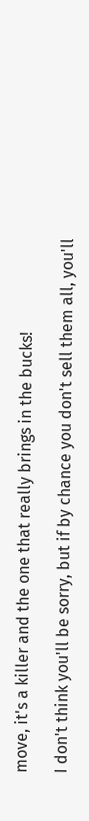move, it's a killer and the one that really brings in the bucks!

I don't think you'll be sorry, but if by chance you don't sell them all, you'll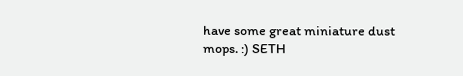have some great miniature dust mops. :) SETH